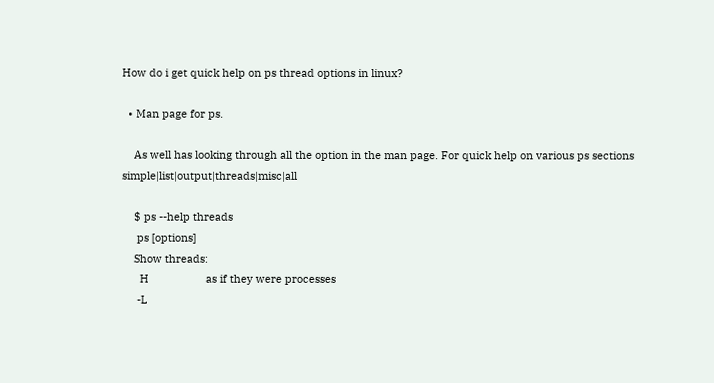How do i get quick help on ps thread options in linux?

  • Man page for ps.

    As well has looking through all the option in the man page. For quick help on various ps sections simple|list|output|threads|misc|all

    $ ps --help threads
     ps [options]
    Show threads:
      H                   as if they were processes
     -L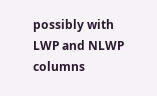possibly with LWP and NLWP columns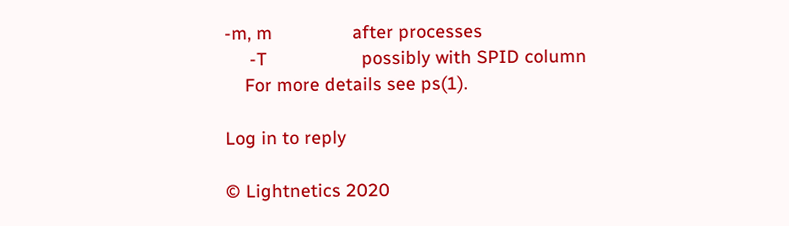-m, m                after processes
     -T                   possibly with SPID column
    For more details see ps(1).

Log in to reply

© Lightnetics 2020